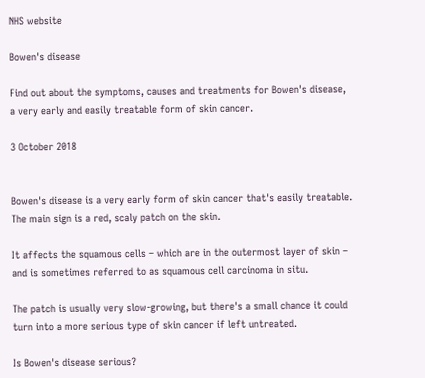NHS website

Bowen's disease

Find out about the symptoms, causes and treatments for Bowen's disease, a very early and easily treatable form of skin cancer.

3 October 2018


Bowen's disease is a very early form of skin cancer that's easily treatable. The main sign is a red, scaly patch on the skin.

It affects the squamous cells – which are in the outermost layer of skin – and is sometimes referred to as squamous cell carcinoma in situ.

The patch is usually very slow-growing, but there's a small chance it could turn into a more serious type of skin cancer if left untreated.

Is Bowen's disease serious?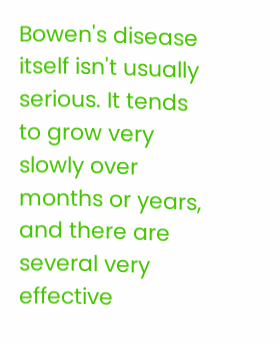Bowen's disease itself isn't usually serious. It tends to grow very slowly over months or years, and there are several very effective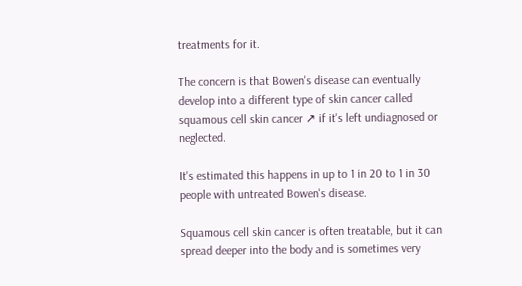treatments for it.

The concern is that Bowen's disease can eventually develop into a different type of skin cancer called squamous cell skin cancer ↗ if it's left undiagnosed or neglected.

It's estimated this happens in up to 1 in 20 to 1 in 30 people with untreated Bowen's disease.

Squamous cell skin cancer is often treatable, but it can spread deeper into the body and is sometimes very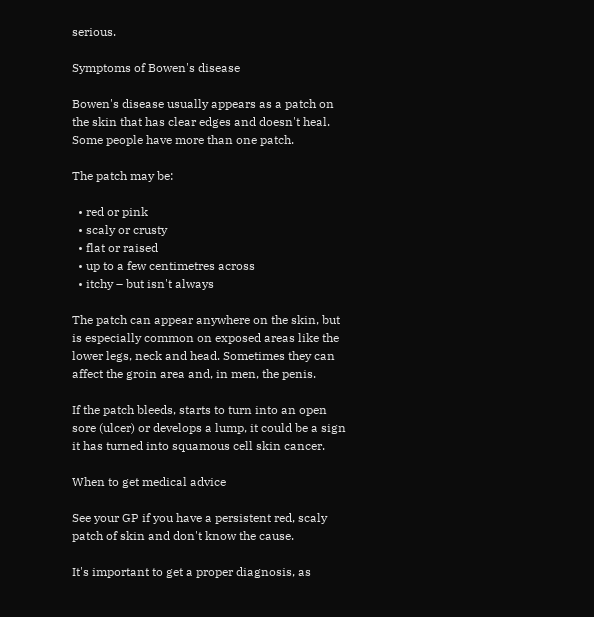serious.

Symptoms of Bowen's disease

Bowen's disease usually appears as a patch on the skin that has clear edges and doesn't heal. Some people have more than one patch.

The patch may be:

  • red or pink
  • scaly or crusty
  • flat or raised
  • up to a few centimetres across
  • itchy – but isn't always

The patch can appear anywhere on the skin, but is especially common on exposed areas like the lower legs, neck and head. Sometimes they can affect the groin area and, in men, the penis.

If the patch bleeds, starts to turn into an open sore (ulcer) or develops a lump, it could be a sign it has turned into squamous cell skin cancer.

When to get medical advice

See your GP if you have a persistent red, scaly patch of skin and don't know the cause.

It's important to get a proper diagnosis, as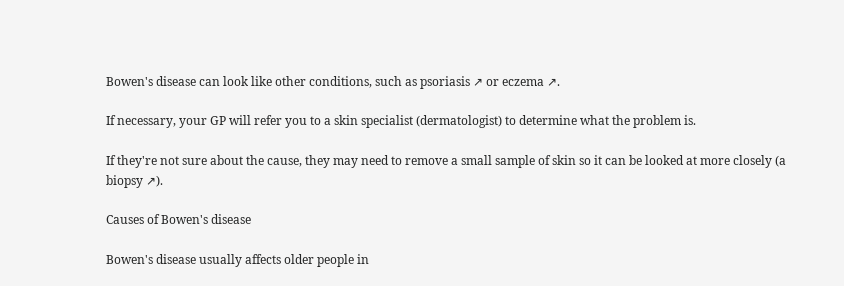Bowen's disease can look like other conditions, such as psoriasis ↗ or eczema ↗.

If necessary, your GP will refer you to a skin specialist (dermatologist) to determine what the problem is.

If they're not sure about the cause, they may need to remove a small sample of skin so it can be looked at more closely (a biopsy ↗).

Causes of Bowen's disease

Bowen's disease usually affects older people in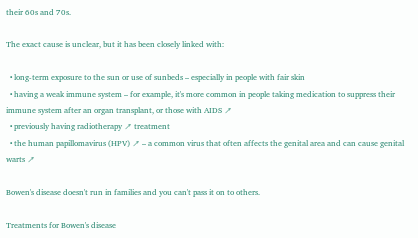their 60s and 70s.

The exact cause is unclear, but it has been closely linked with:

  • long-term exposure to the sun or use of sunbeds – especially in people with fair skin
  • having a weak immune system – for example, it's more common in people taking medication to suppress their immune system after an organ transplant, or those with AIDS ↗
  • previously having radiotherapy ↗ treatment
  • the human papillomavirus (HPV) ↗ – a common virus that often affects the genital area and can cause genital warts ↗

Bowen's disease doesn't run in families and you can't pass it on to others.

Treatments for Bowen's disease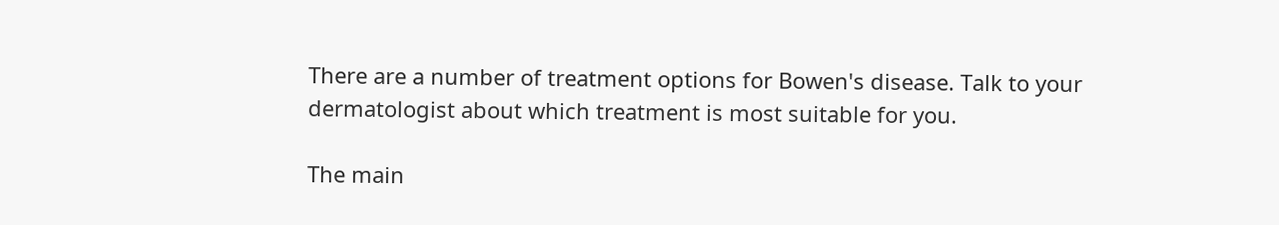There are a number of treatment options for Bowen's disease. Talk to your dermatologist about which treatment is most suitable for you.

The main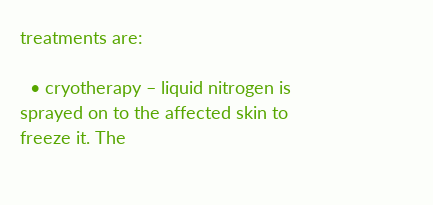treatments are:

  • cryotherapy – liquid nitrogen is sprayed on to the affected skin to freeze it. The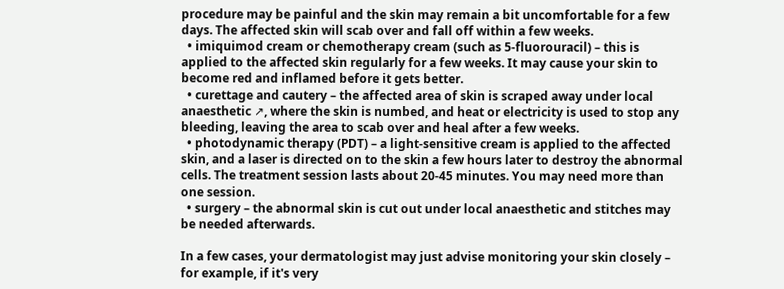procedure may be painful and the skin may remain a bit uncomfortable for a few days. The affected skin will scab over and fall off within a few weeks.
  • imiquimod cream or chemotherapy cream (such as 5-fluorouracil) – this is applied to the affected skin regularly for a few weeks. It may cause your skin to become red and inflamed before it gets better.
  • curettage and cautery – the affected area of skin is scraped away under local anaesthetic ↗, where the skin is numbed, and heat or electricity is used to stop any bleeding, leaving the area to scab over and heal after a few weeks.
  • photodynamic therapy (PDT) – a light-sensitive cream is applied to the affected skin, and a laser is directed on to the skin a few hours later to destroy the abnormal cells. The treatment session lasts about 20-45 minutes. You may need more than one session.
  • surgery – the abnormal skin is cut out under local anaesthetic and stitches may be needed afterwards.

In a few cases, your dermatologist may just advise monitoring your skin closely – for example, if it's very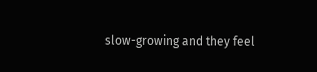slow-growing and they feel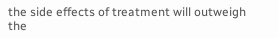the side effects of treatment will outweigh the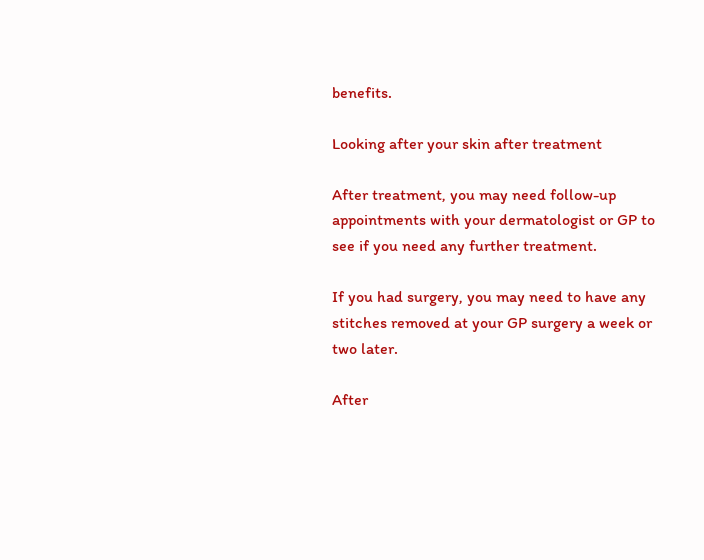benefits.

Looking after your skin after treatment

After treatment, you may need follow-up appointments with your dermatologist or GP to see if you need any further treatment.

If you had surgery, you may need to have any stitches removed at your GP surgery a week or two later.

After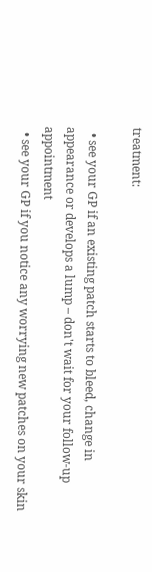treatment:

  • see your GP if an existing patch starts to bleed, change in appearance or develops a lump – don't wait for your follow-up appointment
  • see your GP if you notice any worrying new patches on your skin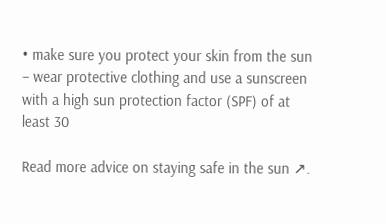• make sure you protect your skin from the sun – wear protective clothing and use a sunscreen with a high sun protection factor (SPF) of at least 30

Read more advice on staying safe in the sun ↗.